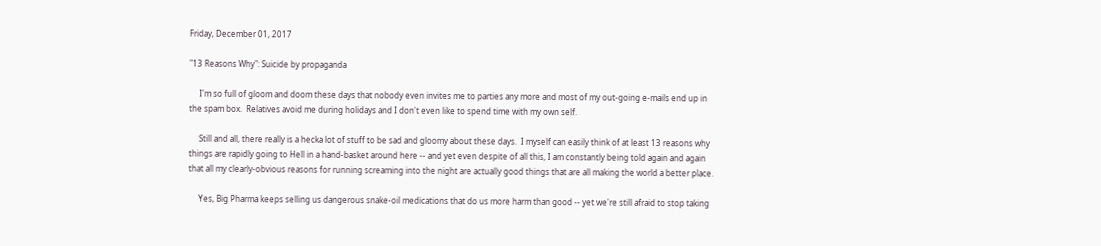Friday, December 01, 2017

"13 Reasons Why": Suicide by propaganda

     I'm so full of gloom and doom these days that nobody even invites me to parties any more and most of my out-going e-mails end up in the spam box.  Relatives avoid me during holidays and I don't even like to spend time with my own self.

     Still and all, there really is a hecka lot of stuff to be sad and gloomy about these days.  I myself can easily think of at least 13 reasons why things are rapidly going to Hell in a hand-basket around here -- and yet even despite of all this, I am constantly being told again and again that all my clearly-obvious reasons for running screaming into the night are actually good things that are all making the world a better place.

     Yes, Big Pharma keeps selling us dangerous snake-oil medications that do us more harm than good -- yet we're still afraid to stop taking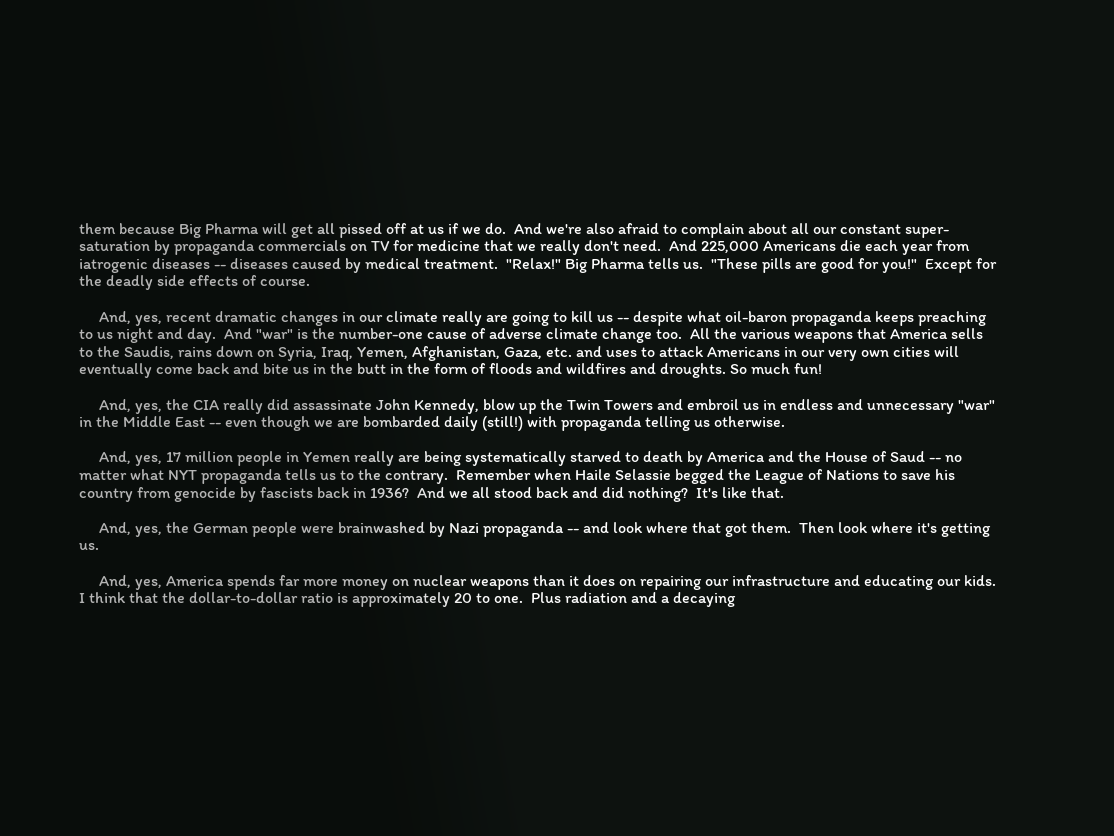them because Big Pharma will get all pissed off at us if we do.  And we're also afraid to complain about all our constant super-saturation by propaganda commercials on TV for medicine that we really don't need.  And 225,000 Americans die each year from iatrogenic diseases -- diseases caused by medical treatment.  "Relax!" Big Pharma tells us.  "These pills are good for you!"  Except for the deadly side effects of course.

     And, yes, recent dramatic changes in our climate really are going to kill us -- despite what oil-baron propaganda keeps preaching to us night and day.  And "war" is the number-one cause of adverse climate change too.  All the various weapons that America sells to the Saudis, rains down on Syria, Iraq, Yemen, Afghanistan, Gaza, etc. and uses to attack Americans in our very own cities will eventually come back and bite us in the butt in the form of floods and wildfires and droughts. So much fun!

     And, yes, the CIA really did assassinate John Kennedy, blow up the Twin Towers and embroil us in endless and unnecessary "war" in the Middle East -- even though we are bombarded daily (still!) with propaganda telling us otherwise.

     And, yes, 17 million people in Yemen really are being systematically starved to death by America and the House of Saud -- no matter what NYT propaganda tells us to the contrary.  Remember when Haile Selassie begged the League of Nations to save his country from genocide by fascists back in 1936?  And we all stood back and did nothing?  It's like that.

     And, yes, the German people were brainwashed by Nazi propaganda -- and look where that got them.  Then look where it's getting us.

     And, yes, America spends far more money on nuclear weapons than it does on repairing our infrastructure and educating our kids.  I think that the dollar-to-dollar ratio is approximately 20 to one.  Plus radiation and a decaying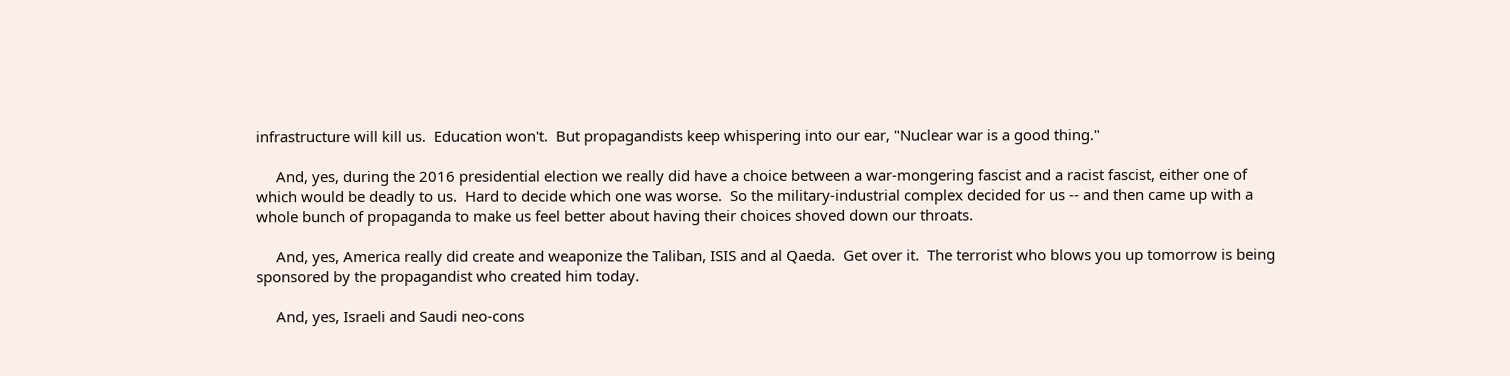infrastructure will kill us.  Education won't.  But propagandists keep whispering into our ear, "Nuclear war is a good thing."

     And, yes, during the 2016 presidential election we really did have a choice between a war-mongering fascist and a racist fascist, either one of which would be deadly to us.  Hard to decide which one was worse.  So the military-industrial complex decided for us -- and then came up with a whole bunch of propaganda to make us feel better about having their choices shoved down our throats.

     And, yes, America really did create and weaponize the Taliban, ISIS and al Qaeda.  Get over it.  The terrorist who blows you up tomorrow is being sponsored by the propagandist who created him today.

     And, yes, Israeli and Saudi neo-cons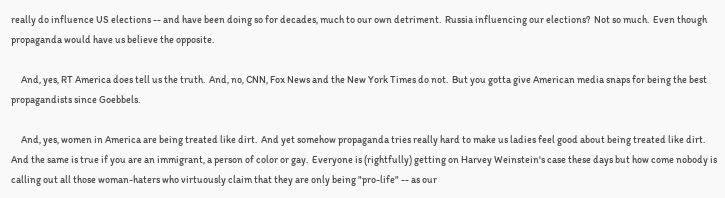really do influence US elections -- and have been doing so for decades, much to our own detriment.  Russia influencing our elections?  Not so much.  Even though propaganda would have us believe the opposite.

     And, yes, RT America does tell us the truth.  And, no, CNN, Fox News and the New York Times do not.  But you gotta give American media snaps for being the best propagandists since Goebbels.

     And, yes, women in America are being treated like dirt.  And yet somehow propaganda tries really hard to make us ladies feel good about being treated like dirt.  And the same is true if you are an immigrant, a person of color or gay.  Everyone is (rightfully) getting on Harvey Weinstein's case these days but how come nobody is calling out all those woman-haters who virtuously claim that they are only being "pro-life" -- as our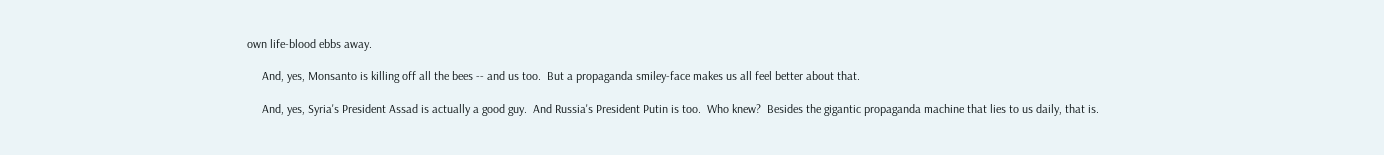own life-blood ebbs away.

     And, yes, Monsanto is killing off all the bees -- and us too.  But a propaganda smiley-face makes us all feel better about that.

     And, yes, Syria's President Assad is actually a good guy.  And Russia's President Putin is too.  Who knew?  Besides the gigantic propaganda machine that lies to us daily, that is.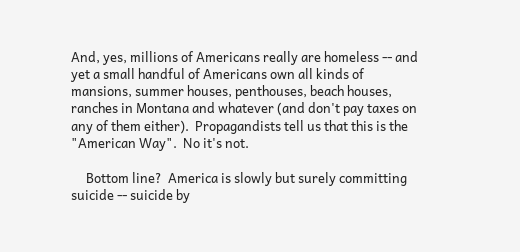And, yes, millions of Americans really are homeless -- and yet a small handful of Americans own all kinds of mansions, summer houses, penthouses, beach houses, ranches in Montana and whatever (and don't pay taxes on any of them either).  Propagandists tell us that this is the "American Way".  No it's not.

     Bottom line?  America is slowly but surely committing suicide -- suicide by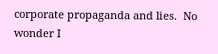corporate propaganda and lies.  No wonder I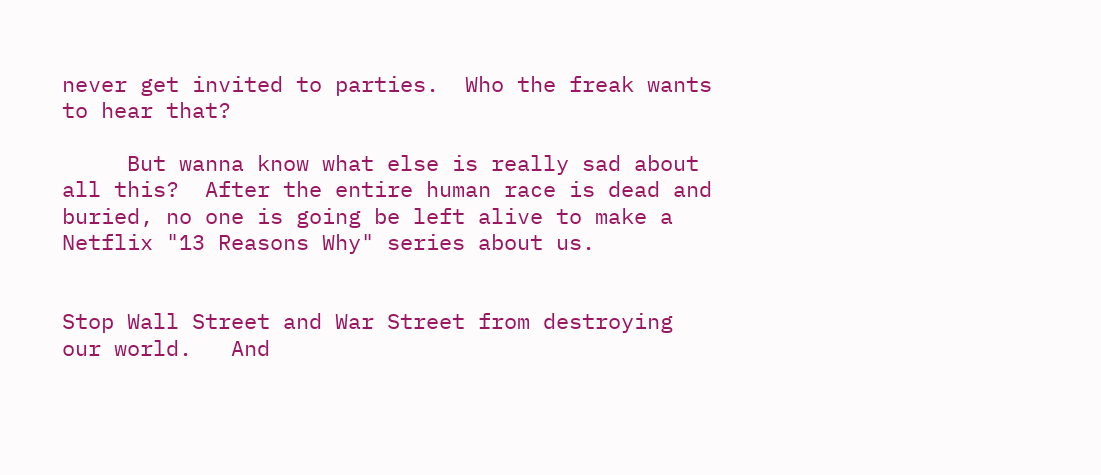never get invited to parties.  Who the freak wants to hear that?

     But wanna know what else is really sad about all this?  After the entire human race is dead and buried, no one is going be left alive to make a Netflix "13 Reasons Why" series about us.


Stop Wall Street and War Street from destroying our world.   And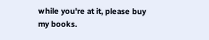while you're at it, please buy my books.